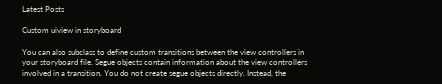Latest Posts

Custom uiview in storyboard

You can also subclass to define custom transitions between the view controllers in your storyboard file. Segue objects contain information about the view controllers involved in a transition. You do not create segue objects directly. Instead, the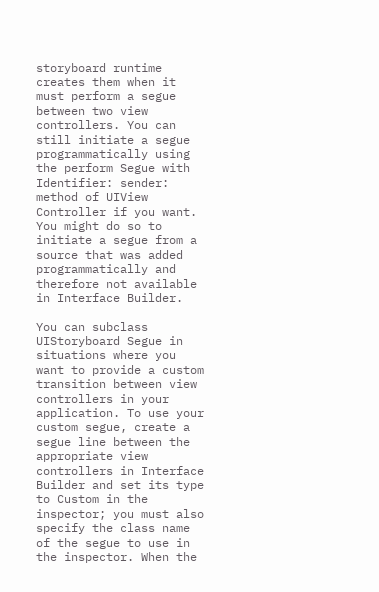storyboard runtime creates them when it must perform a segue between two view controllers. You can still initiate a segue programmatically using the perform Segue with Identifier: sender: method of UIView Controller if you want. You might do so to initiate a segue from a source that was added programmatically and therefore not available in Interface Builder.

You can subclass UIStoryboard Segue in situations where you want to provide a custom transition between view controllers in your application. To use your custom segue, create a segue line between the appropriate view controllers in Interface Builder and set its type to Custom in the inspector; you must also specify the class name of the segue to use in the inspector. When the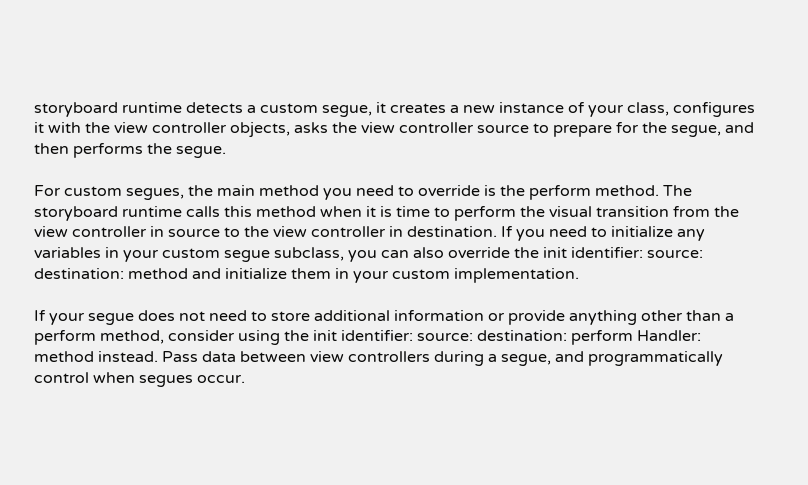storyboard runtime detects a custom segue, it creates a new instance of your class, configures it with the view controller objects, asks the view controller source to prepare for the segue, and then performs the segue.

For custom segues, the main method you need to override is the perform method. The storyboard runtime calls this method when it is time to perform the visual transition from the view controller in source to the view controller in destination. If you need to initialize any variables in your custom segue subclass, you can also override the init identifier: source: destination: method and initialize them in your custom implementation.

If your segue does not need to store additional information or provide anything other than a perform method, consider using the init identifier: source: destination: perform Handler: method instead. Pass data between view controllers during a segue, and programmatically control when segues occur.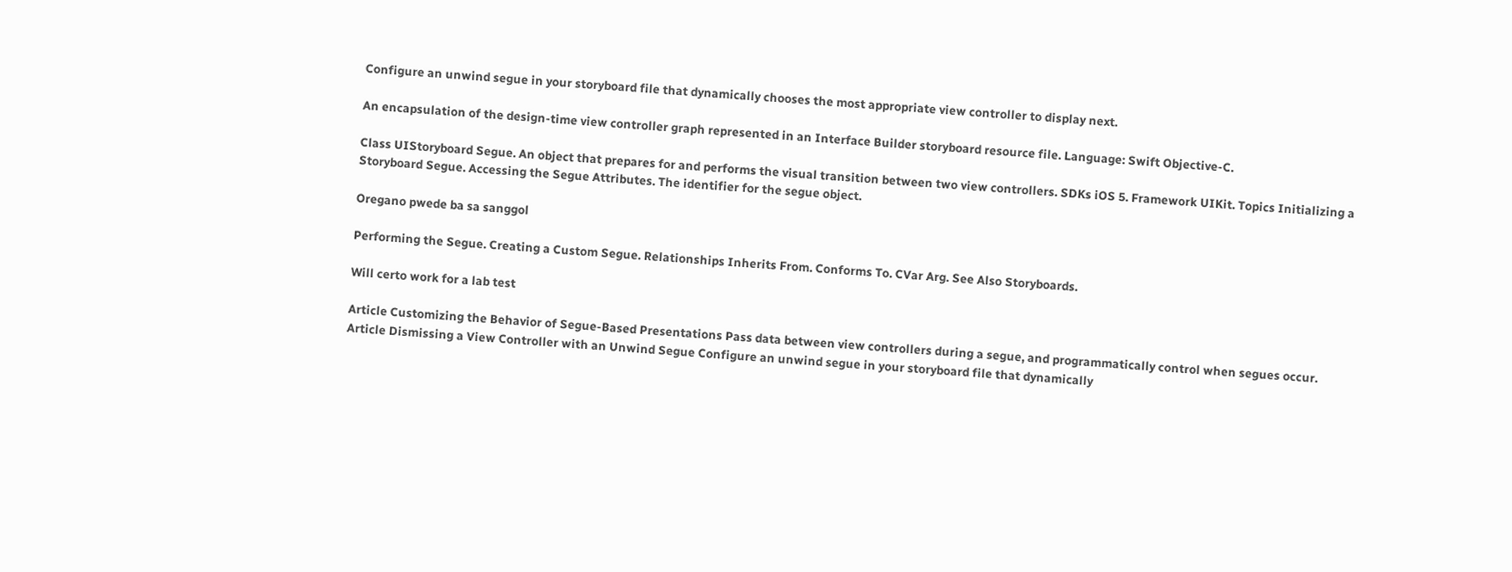Configure an unwind segue in your storyboard file that dynamically chooses the most appropriate view controller to display next.

An encapsulation of the design-time view controller graph represented in an Interface Builder storyboard resource file. Language: Swift Objective-C.

Class UIStoryboard Segue. An object that prepares for and performs the visual transition between two view controllers. SDKs iOS 5. Framework UIKit. Topics Initializing a Storyboard Segue. Accessing the Segue Attributes. The identifier for the segue object.

Oregano pwede ba sa sanggol

Performing the Segue. Creating a Custom Segue. Relationships Inherits From. Conforms To. CVar Arg. See Also Storyboards.

Will certo work for a lab test

Article Customizing the Behavior of Segue-Based Presentations Pass data between view controllers during a segue, and programmatically control when segues occur. Article Dismissing a View Controller with an Unwind Segue Configure an unwind segue in your storyboard file that dynamically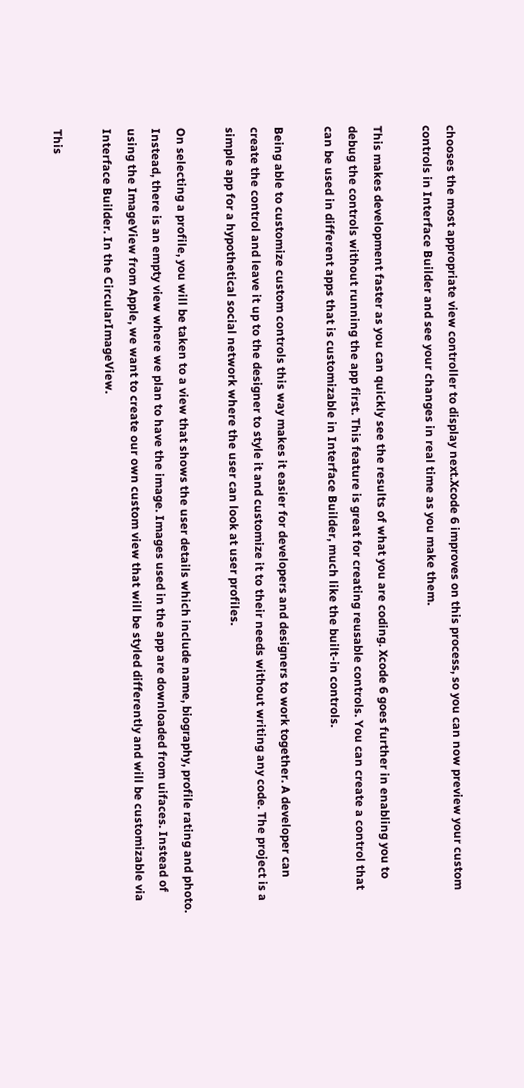chooses the most appropriate view controller to display next.Xcode 6 improves on this process, so you can now preview your custom controls in Interface Builder and see your changes in real time as you make them.

This makes development faster as you can quickly see the results of what you are coding. Xcode 6 goes further in enabling you to debug the controls without running the app first. This feature is great for creating reusable controls. You can create a control that can be used in different apps that is customizable in Interface Builder, much like the built-in controls.

Being able to customize custom controls this way makes it easier for developers and designers to work together. A developer can create the control and leave it up to the designer to style it and customize it to their needs without writing any code. The project is a simple app for a hypothetical social network where the user can look at user profiles.

On selecting a profile, you will be taken to a view that shows the user details which include name, biography, profile rating and photo. Instead, there is an empty view where we plan to have the image. Images used in the app are downloaded from uifaces. Instead of using the ImageView from Apple, we want to create our own custom view that will be styled differently and will be customizable via Interface Builder. In the CircularImageView.

This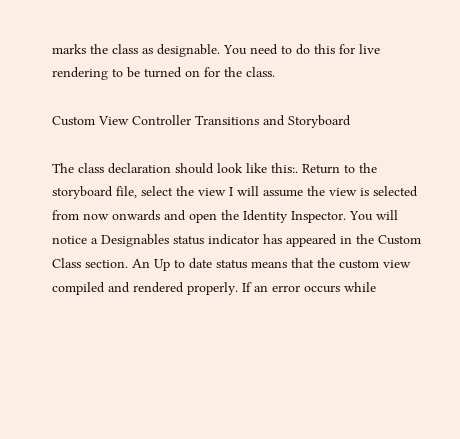marks the class as designable. You need to do this for live rendering to be turned on for the class.

Custom View Controller Transitions and Storyboard

The class declaration should look like this:. Return to the storyboard file, select the view I will assume the view is selected from now onwards and open the Identity Inspector. You will notice a Designables status indicator has appeared in the Custom Class section. An Up to date status means that the custom view compiled and rendered properly. If an error occurs while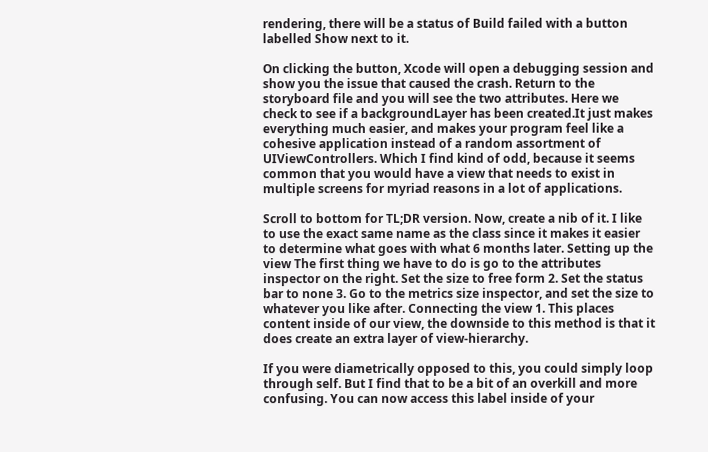rendering, there will be a status of Build failed with a button labelled Show next to it.

On clicking the button, Xcode will open a debugging session and show you the issue that caused the crash. Return to the storyboard file and you will see the two attributes. Here we check to see if a backgroundLayer has been created.It just makes everything much easier, and makes your program feel like a cohesive application instead of a random assortment of UIViewControllers. Which I find kind of odd, because it seems common that you would have a view that needs to exist in multiple screens for myriad reasons in a lot of applications.

Scroll to bottom for TL;DR version. Now, create a nib of it. I like to use the exact same name as the class since it makes it easier to determine what goes with what 6 months later. Setting up the view The first thing we have to do is go to the attributes inspector on the right. Set the size to free form 2. Set the status bar to none 3. Go to the metrics size inspector, and set the size to whatever you like after. Connecting the view 1. This places content inside of our view, the downside to this method is that it does create an extra layer of view-hierarchy.

If you were diametrically opposed to this, you could simply loop through self. But I find that to be a bit of an overkill and more confusing. You can now access this label inside of your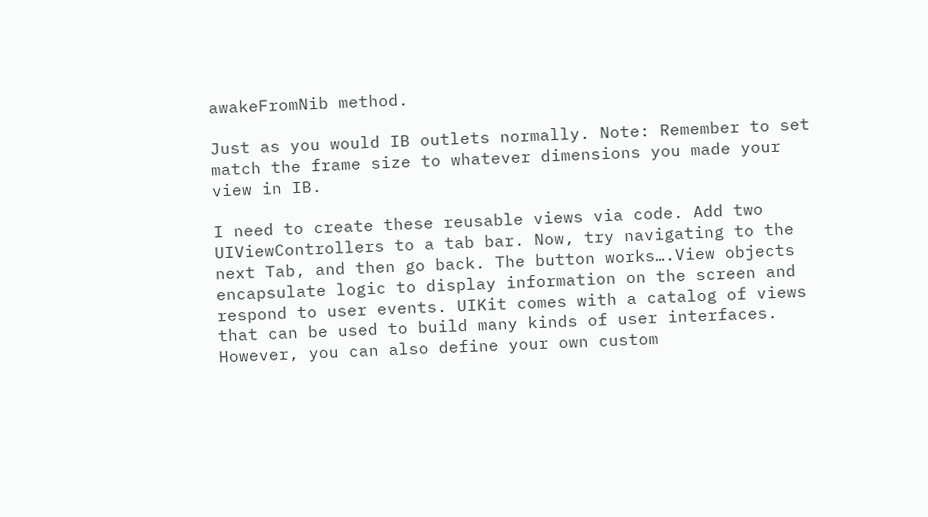awakeFromNib method.

Just as you would IB outlets normally. Note: Remember to set match the frame size to whatever dimensions you made your view in IB.

I need to create these reusable views via code. Add two UIViewControllers to a tab bar. Now, try navigating to the next Tab, and then go back. The button works….View objects encapsulate logic to display information on the screen and respond to user events. UIKit comes with a catalog of views that can be used to build many kinds of user interfaces. However, you can also define your own custom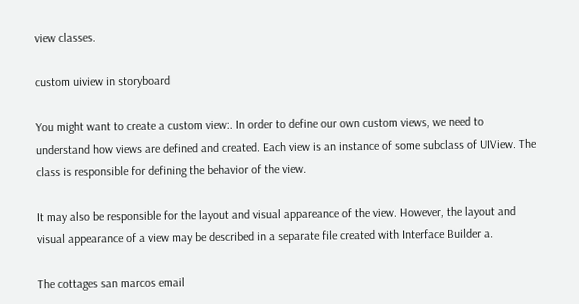view classes.

custom uiview in storyboard

You might want to create a custom view:. In order to define our own custom views, we need to understand how views are defined and created. Each view is an instance of some subclass of UIView. The class is responsible for defining the behavior of the view.

It may also be responsible for the layout and visual appareance of the view. However, the layout and visual appearance of a view may be described in a separate file created with Interface Builder a.

The cottages san marcos email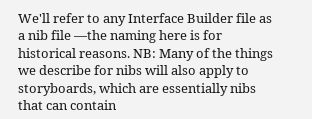We'll refer to any Interface Builder file as a nib file —the naming here is for historical reasons. NB: Many of the things we describe for nibs will also apply to storyboards, which are essentially nibs that can contain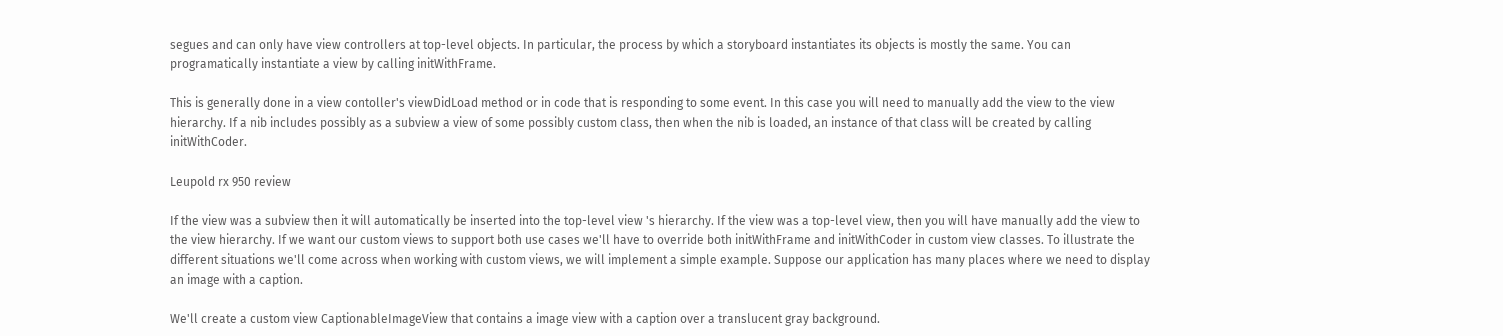segues and can only have view controllers at top-level objects. In particular, the process by which a storyboard instantiates its objects is mostly the same. You can programatically instantiate a view by calling initWithFrame.

This is generally done in a view contoller's viewDidLoad method or in code that is responding to some event. In this case you will need to manually add the view to the view hierarchy. If a nib includes possibly as a subview a view of some possibly custom class, then when the nib is loaded, an instance of that class will be created by calling initWithCoder.

Leupold rx 950 review

If the view was a subview then it will automatically be inserted into the top-level view 's hierarchy. If the view was a top-level view, then you will have manually add the view to the view hierarchy. If we want our custom views to support both use cases we'll have to override both initWithFrame and initWithCoder in custom view classes. To illustrate the different situations we'll come across when working with custom views, we will implement a simple example. Suppose our application has many places where we need to display an image with a caption.

We'll create a custom view CaptionableImageView that contains a image view with a caption over a translucent gray background.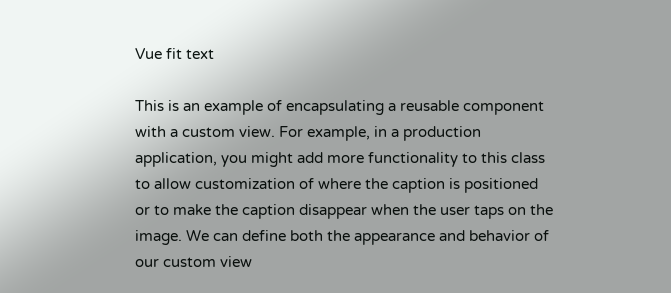Vue fit text

This is an example of encapsulating a reusable component with a custom view. For example, in a production application, you might add more functionality to this class to allow customization of where the caption is positioned or to make the caption disappear when the user taps on the image. We can define both the appearance and behavior of our custom view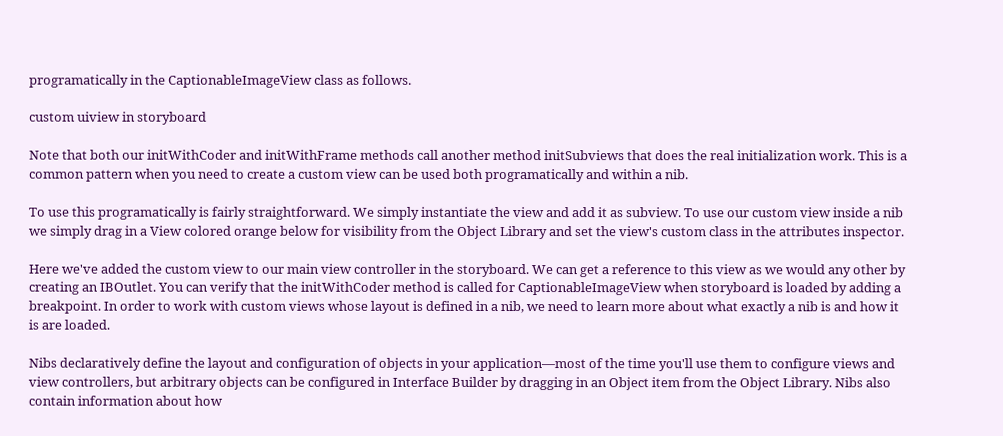programatically in the CaptionableImageView class as follows.

custom uiview in storyboard

Note that both our initWithCoder and initWithFrame methods call another method initSubviews that does the real initialization work. This is a common pattern when you need to create a custom view can be used both programatically and within a nib.

To use this programatically is fairly straightforward. We simply instantiate the view and add it as subview. To use our custom view inside a nib we simply drag in a View colored orange below for visibility from the Object Library and set the view's custom class in the attributes inspector.

Here we've added the custom view to our main view controller in the storyboard. We can get a reference to this view as we would any other by creating an IBOutlet. You can verify that the initWithCoder method is called for CaptionableImageView when storyboard is loaded by adding a breakpoint. In order to work with custom views whose layout is defined in a nib, we need to learn more about what exactly a nib is and how it is are loaded.

Nibs declaratively define the layout and configuration of objects in your application—most of the time you'll use them to configure views and view controllers, but arbitrary objects can be configured in Interface Builder by dragging in an Object item from the Object Library. Nibs also contain information about how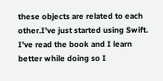these objects are related to each other.I've just started using Swift. I've read the book and I learn better while doing so I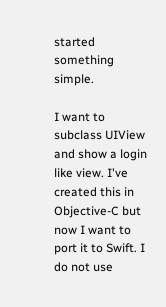started something simple.

I want to subclass UIView and show a login like view. I've created this in Objective-C but now I want to port it to Swift. I do not use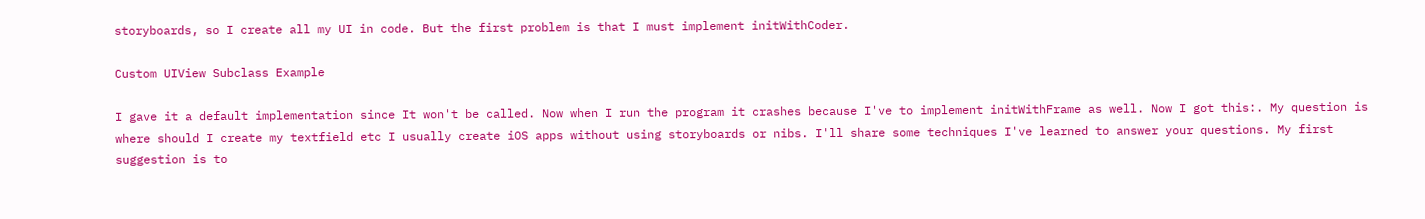storyboards, so I create all my UI in code. But the first problem is that I must implement initWithCoder.

Custom UIView Subclass Example

I gave it a default implementation since It won't be called. Now when I run the program it crashes because I've to implement initWithFrame as well. Now I got this:. My question is where should I create my textfield etc I usually create iOS apps without using storyboards or nibs. I'll share some techniques I've learned to answer your questions. My first suggestion is to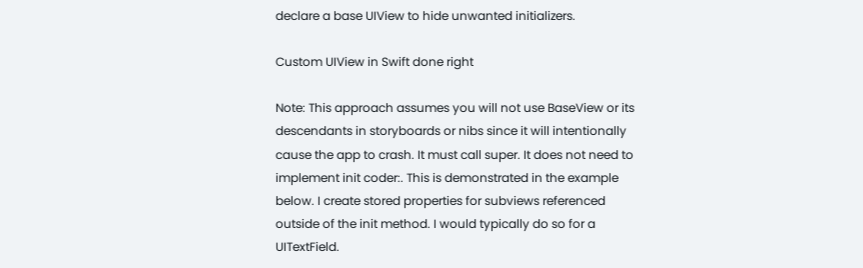declare a base UIView to hide unwanted initializers.

Custom UIView in Swift done right

Note: This approach assumes you will not use BaseView or its descendants in storyboards or nibs since it will intentionally cause the app to crash. It must call super. It does not need to implement init coder:. This is demonstrated in the example below. I create stored properties for subviews referenced outside of the init method. I would typically do so for a UITextField.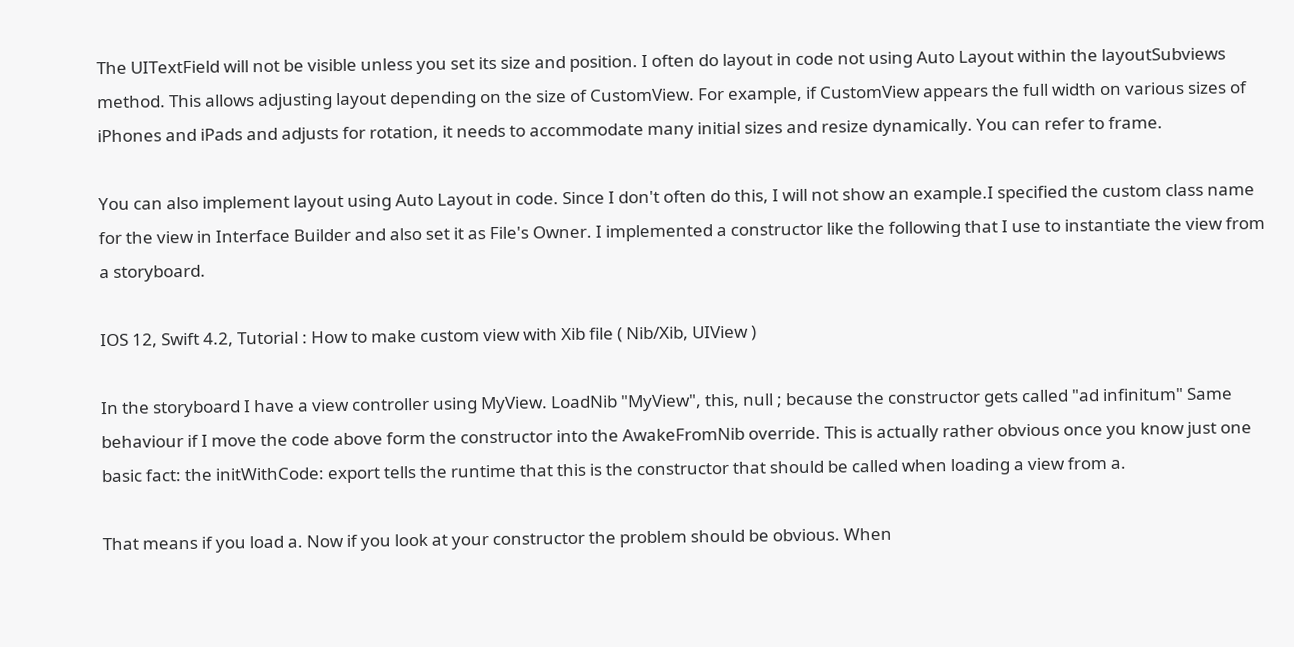The UITextField will not be visible unless you set its size and position. I often do layout in code not using Auto Layout within the layoutSubviews method. This allows adjusting layout depending on the size of CustomView. For example, if CustomView appears the full width on various sizes of iPhones and iPads and adjusts for rotation, it needs to accommodate many initial sizes and resize dynamically. You can refer to frame.

You can also implement layout using Auto Layout in code. Since I don't often do this, I will not show an example.I specified the custom class name for the view in Interface Builder and also set it as File's Owner. I implemented a constructor like the following that I use to instantiate the view from a storyboard.

IOS 12, Swift 4.2, Tutorial : How to make custom view with Xib file ( Nib/Xib, UIView )

In the storyboard I have a view controller using MyView. LoadNib "MyView", this, null ; because the constructor gets called "ad infinitum" Same behaviour if I move the code above form the constructor into the AwakeFromNib override. This is actually rather obvious once you know just one basic fact: the initWithCode: export tells the runtime that this is the constructor that should be called when loading a view from a.

That means if you load a. Now if you look at your constructor the problem should be obvious. When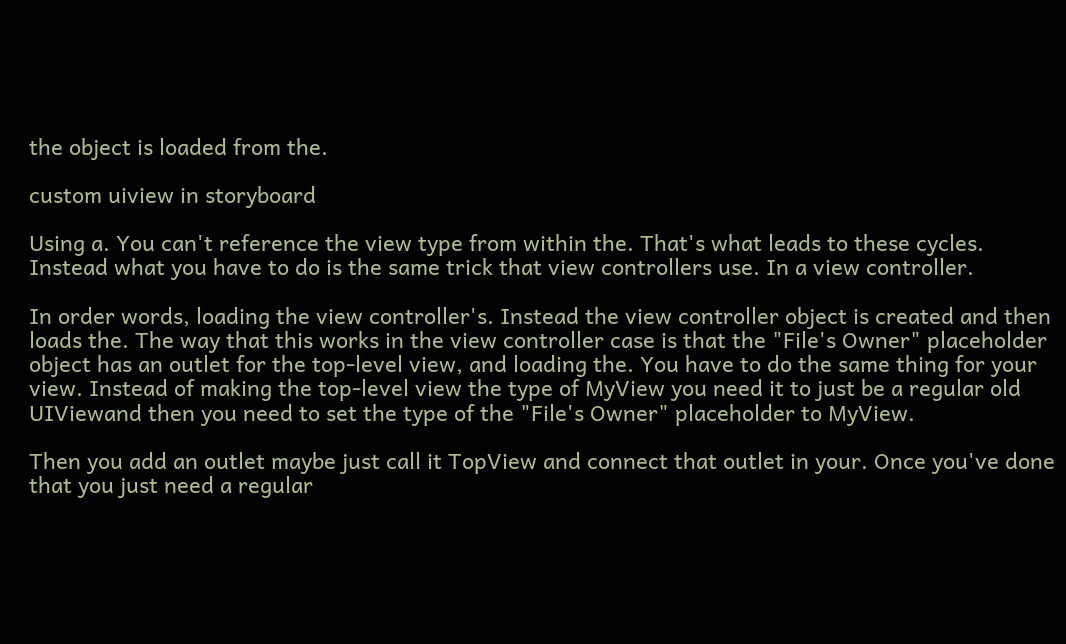the object is loaded from the.

custom uiview in storyboard

Using a. You can't reference the view type from within the. That's what leads to these cycles. Instead what you have to do is the same trick that view controllers use. In a view controller.

In order words, loading the view controller's. Instead the view controller object is created and then loads the. The way that this works in the view controller case is that the "File's Owner" placeholder object has an outlet for the top-level view, and loading the. You have to do the same thing for your view. Instead of making the top-level view the type of MyView you need it to just be a regular old UIViewand then you need to set the type of the "File's Owner" placeholder to MyView.

Then you add an outlet maybe just call it TopView and connect that outlet in your. Once you've done that you just need a regular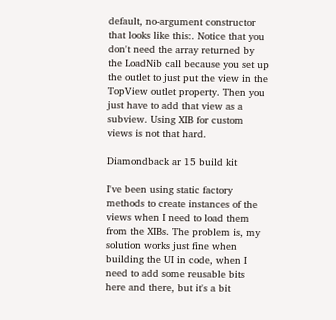default, no-argument constructor that looks like this:. Notice that you don't need the array returned by the LoadNib call because you set up the outlet to just put the view in the TopView outlet property. Then you just have to add that view as a subview. Using XIB for custom views is not that hard.

Diamondback ar 15 build kit

I've been using static factory methods to create instances of the views when I need to load them from the XIBs. The problem is, my solution works just fine when building the UI in code, when I need to add some reusable bits here and there, but it's a bit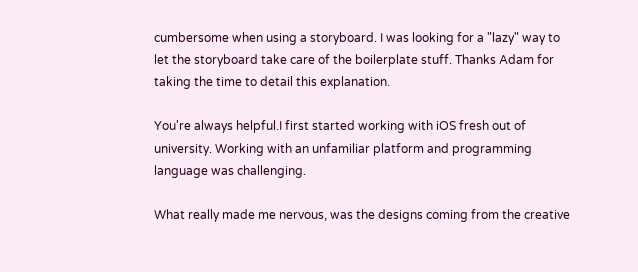cumbersome when using a storyboard. I was looking for a "lazy" way to let the storyboard take care of the boilerplate stuff. Thanks Adam for taking the time to detail this explanation.

You're always helpful.I first started working with iOS fresh out of university. Working with an unfamiliar platform and programming language was challenging.

What really made me nervous, was the designs coming from the creative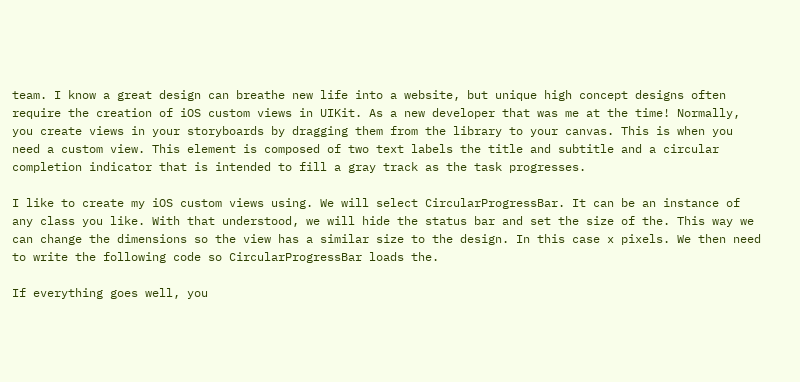team. I know a great design can breathe new life into a website, but unique high concept designs often require the creation of iOS custom views in UIKit. As a new developer that was me at the time! Normally, you create views in your storyboards by dragging them from the library to your canvas. This is when you need a custom view. This element is composed of two text labels the title and subtitle and a circular completion indicator that is intended to fill a gray track as the task progresses.

I like to create my iOS custom views using. We will select CircularProgressBar. It can be an instance of any class you like. With that understood, we will hide the status bar and set the size of the. This way we can change the dimensions so the view has a similar size to the design. In this case x pixels. We then need to write the following code so CircularProgressBar loads the.

If everything goes well, you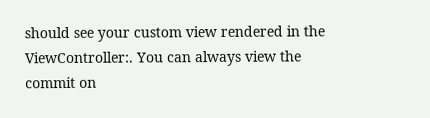should see your custom view rendered in the ViewController:. You can always view the commit on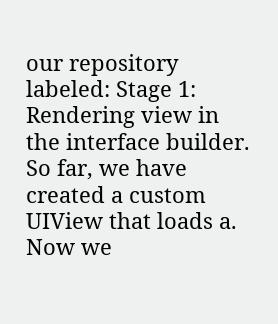our repository labeled: Stage 1: Rendering view in the interface builder. So far, we have created a custom UIView that loads a. Now we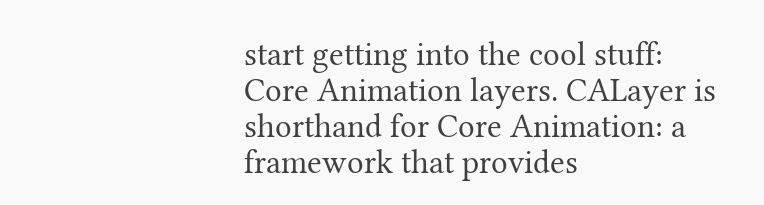start getting into the cool stuff: Core Animation layers. CALayer is shorthand for Core Animation: a framework that provides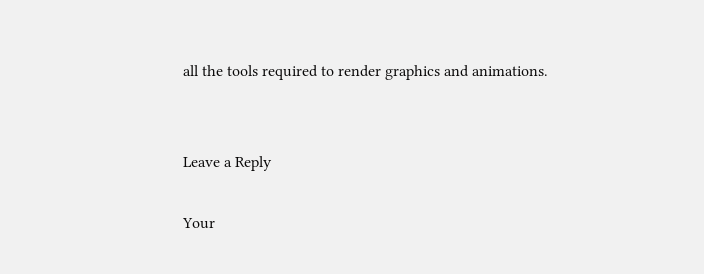all the tools required to render graphics and animations.


Leave a Reply

Your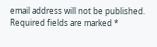email address will not be published. Required fields are marked *